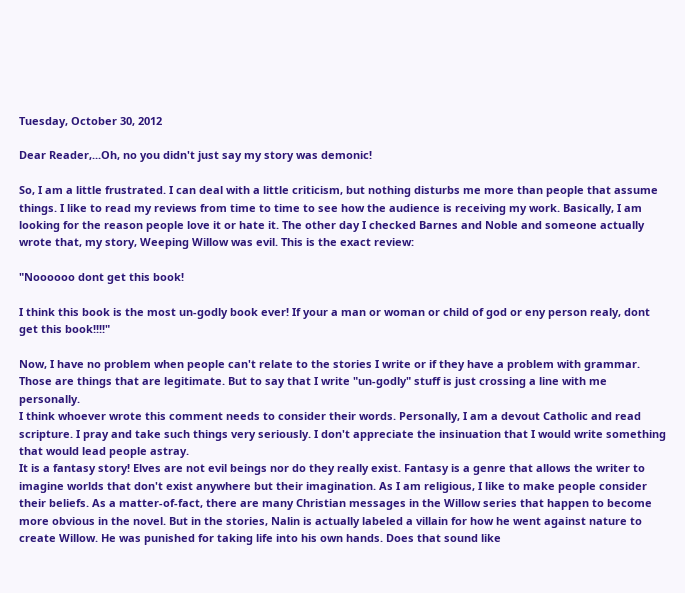Tuesday, October 30, 2012

Dear Reader,...Oh, no you didn't just say my story was demonic!

So, I am a little frustrated. I can deal with a little criticism, but nothing disturbs me more than people that assume things. I like to read my reviews from time to time to see how the audience is receiving my work. Basically, I am looking for the reason people love it or hate it. The other day I checked Barnes and Noble and someone actually wrote that, my story, Weeping Willow was evil. This is the exact review:

"Noooooo dont get this book!

I think this book is the most un-godly book ever! If your a man or woman or child of god or eny person realy, dont get this book!!!!"

Now, I have no problem when people can't relate to the stories I write or if they have a problem with grammar. Those are things that are legitimate. But to say that I write "un-godly" stuff is just crossing a line with me personally.
I think whoever wrote this comment needs to consider their words. Personally, I am a devout Catholic and read scripture. I pray and take such things very seriously. I don't appreciate the insinuation that I would write something that would lead people astray.
It is a fantasy story! Elves are not evil beings nor do they really exist. Fantasy is a genre that allows the writer to imagine worlds that don't exist anywhere but their imagination. As I am religious, I like to make people consider their beliefs. As a matter-of-fact, there are many Christian messages in the Willow series that happen to become more obvious in the novel. But in the stories, Nalin is actually labeled a villain for how he went against nature to create Willow. He was punished for taking life into his own hands. Does that sound like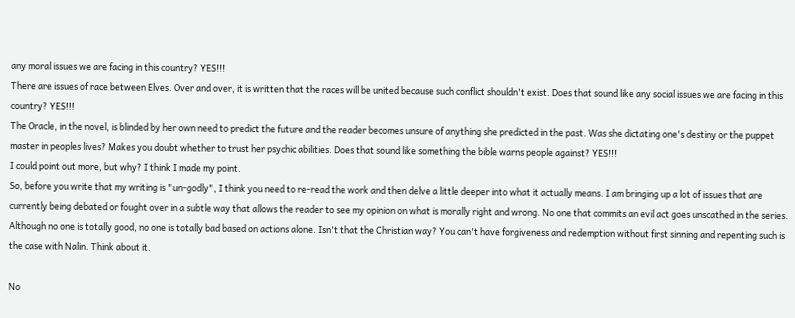any moral issues we are facing in this country? YES!!!
There are issues of race between Elves. Over and over, it is written that the races will be united because such conflict shouldn't exist. Does that sound like any social issues we are facing in this country? YES!!!
The Oracle, in the novel, is blinded by her own need to predict the future and the reader becomes unsure of anything she predicted in the past. Was she dictating one's destiny or the puppet master in peoples lives? Makes you doubt whether to trust her psychic abilities. Does that sound like something the bible warns people against? YES!!!
I could point out more, but why? I think I made my point.
So, before you write that my writing is "un-godly", I think you need to re-read the work and then delve a little deeper into what it actually means. I am bringing up a lot of issues that are currently being debated or fought over in a subtle way that allows the reader to see my opinion on what is morally right and wrong. No one that commits an evil act goes unscathed in the series. Although no one is totally good, no one is totally bad based on actions alone. Isn't that the Christian way? You can't have forgiveness and redemption without first sinning and repenting such is the case with Nalin. Think about it.

No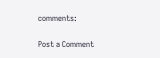comments:

Post a Comment